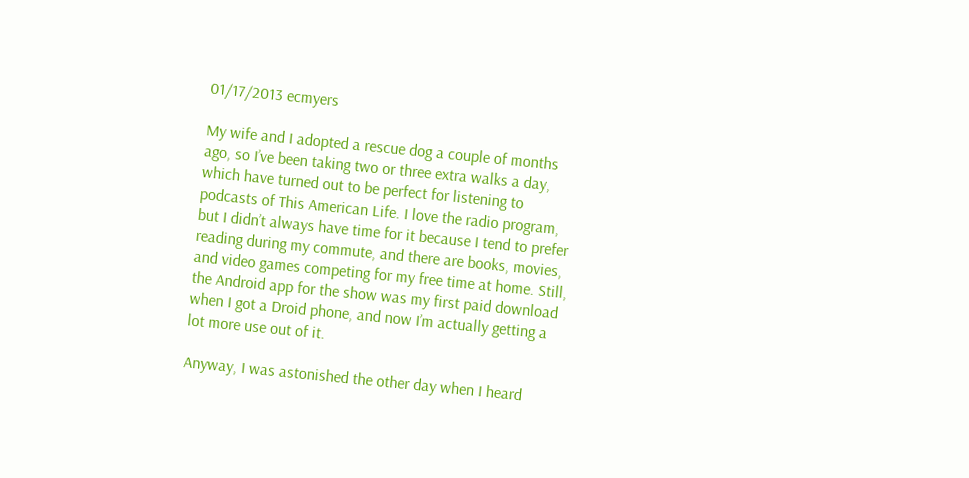01/17/2013 ecmyers

My wife and I adopted a rescue dog a couple of months ago, so I’ve been taking two or three extra walks a day, which have turned out to be perfect for listening to podcasts of This American Life. I love the radio program, but I didn’t always have time for it because I tend to prefer reading during my commute, and there are books, movies, and video games competing for my free time at home. Still, the Android app for the show was my first paid download when I got a Droid phone, and now I’m actually getting a lot more use out of it.

Anyway, I was astonished the other day when I heard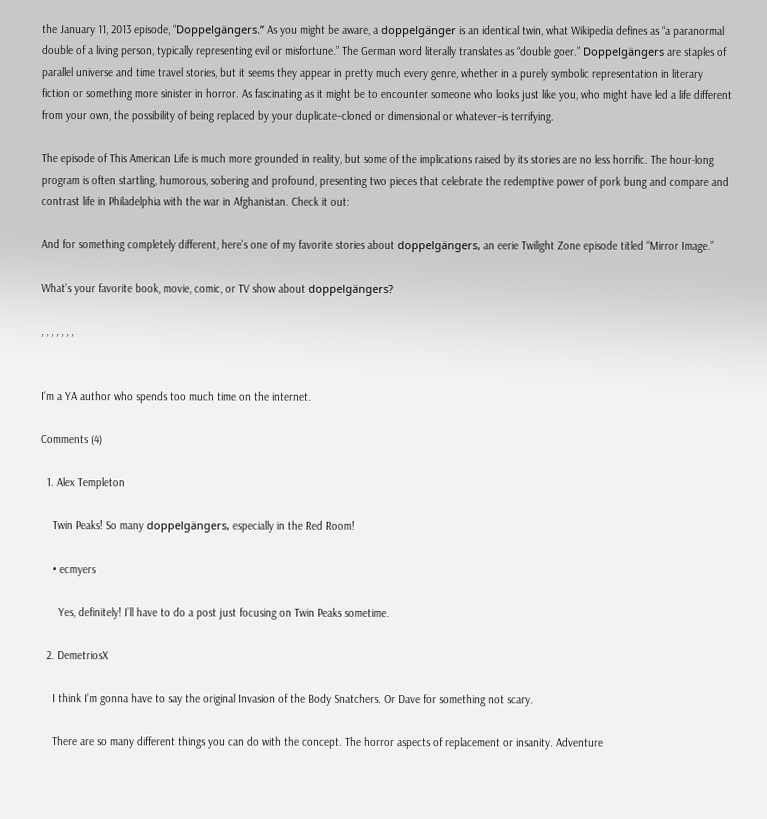the January 11, 2013 episode, “Doppelgängers.” As you might be aware, a doppelgänger is an identical twin, what Wikipedia defines as “a paranormal double of a living person, typically representing evil or misfortune.” The German word literally translates as “double goer.” Doppelgängers are staples of parallel universe and time travel stories, but it seems they appear in pretty much every genre, whether in a purely symbolic representation in literary fiction or something more sinister in horror. As fascinating as it might be to encounter someone who looks just like you, who might have led a life different from your own, the possibility of being replaced by your duplicate–cloned or dimensional or whatever–is terrifying.

The episode of This American Life is much more grounded in reality, but some of the implications raised by its stories are no less horrific. The hour-long program is often startling, humorous, sobering and profound, presenting two pieces that celebrate the redemptive power of pork bung and compare and contrast life in Philadelphia with the war in Afghanistan. Check it out:

And for something completely different, here’s one of my favorite stories about doppelgängers, an eerie Twilight Zone episode titled “Mirror Image.”

What’s your favorite book, movie, comic, or TV show about doppelgängers?

, , , , , , ,


I'm a YA author who spends too much time on the internet.

Comments (4)

  1. Alex Templeton

    Twin Peaks! So many doppelgängers, especially in the Red Room!

    • ecmyers

      Yes, definitely! I’ll have to do a post just focusing on Twin Peaks sometime.

  2. DemetriosX

    I think I’m gonna have to say the original Invasion of the Body Snatchers. Or Dave for something not scary.

    There are so many different things you can do with the concept. The horror aspects of replacement or insanity. Adventure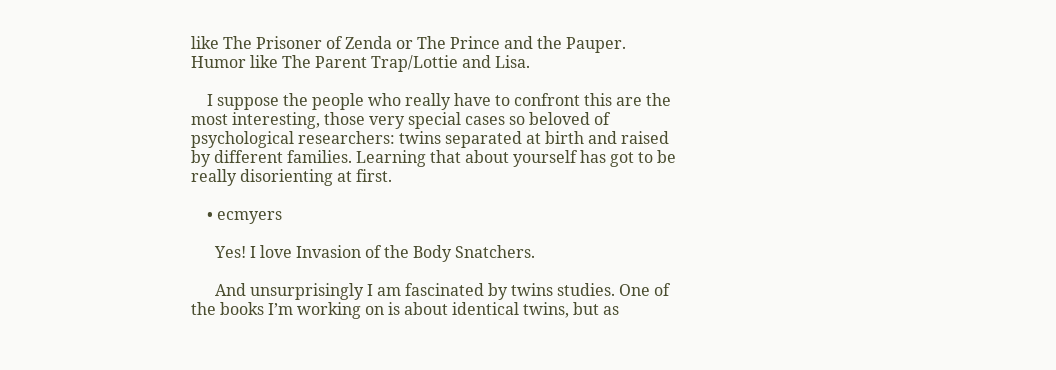like The Prisoner of Zenda or The Prince and the Pauper. Humor like The Parent Trap/Lottie and Lisa.

    I suppose the people who really have to confront this are the most interesting, those very special cases so beloved of psychological researchers: twins separated at birth and raised by different families. Learning that about yourself has got to be really disorienting at first.

    • ecmyers

      Yes! I love Invasion of the Body Snatchers.

      And unsurprisingly I am fascinated by twins studies. One of the books I’m working on is about identical twins, but as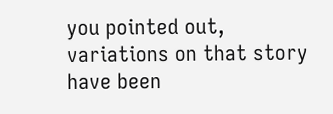you pointed out, variations on that story have been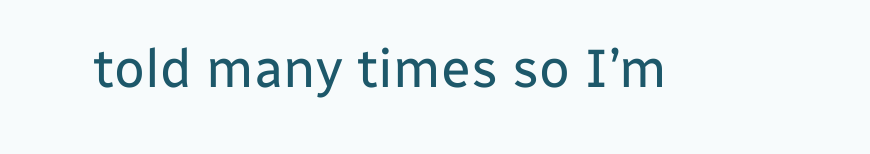told many times so I’m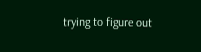trying to figure out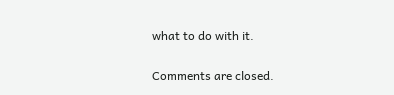what to do with it.

Comments are closed.